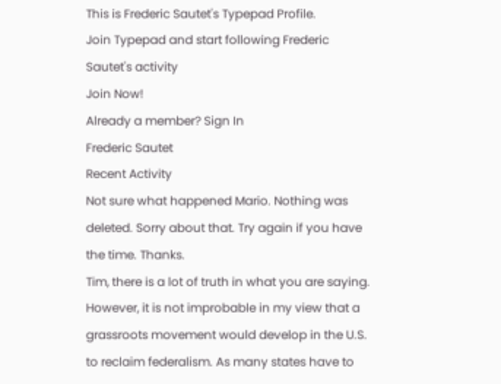This is Frederic Sautet's Typepad Profile.
Join Typepad and start following Frederic Sautet's activity
Join Now!
Already a member? Sign In
Frederic Sautet
Recent Activity
Not sure what happened Mario. Nothing was deleted. Sorry about that. Try again if you have the time. Thanks.
Tim, there is a lot of truth in what you are saying. However, it is not improbable in my view that a grassroots movement would develop in the U.S. to reclaim federalism. As many states have to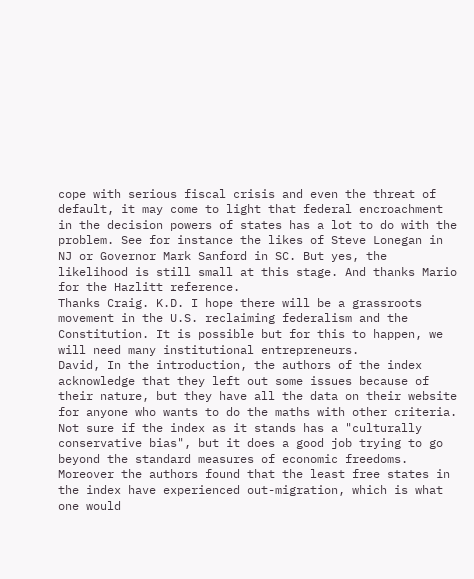cope with serious fiscal crisis and even the threat of default, it may come to light that federal encroachment in the decision powers of states has a lot to do with the problem. See for instance the likes of Steve Lonegan in NJ or Governor Mark Sanford in SC. But yes, the likelihood is still small at this stage. And thanks Mario for the Hazlitt reference.
Thanks Craig. K.D. I hope there will be a grassroots movement in the U.S. reclaiming federalism and the Constitution. It is possible but for this to happen, we will need many institutional entrepreneurs.
David, In the introduction, the authors of the index acknowledge that they left out some issues because of their nature, but they have all the data on their website for anyone who wants to do the maths with other criteria. Not sure if the index as it stands has a "culturally conservative bias", but it does a good job trying to go beyond the standard measures of economic freedoms. Moreover the authors found that the least free states in the index have experienced out-migration, which is what one would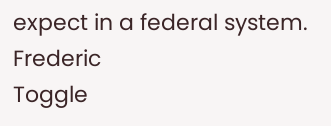expect in a federal system. Frederic
Toggle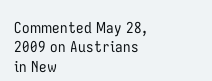Commented May 28, 2009 on Austrians in New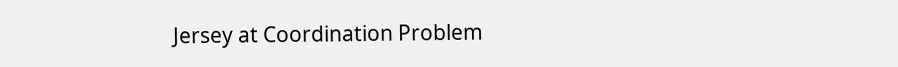Jersey at Coordination Problem